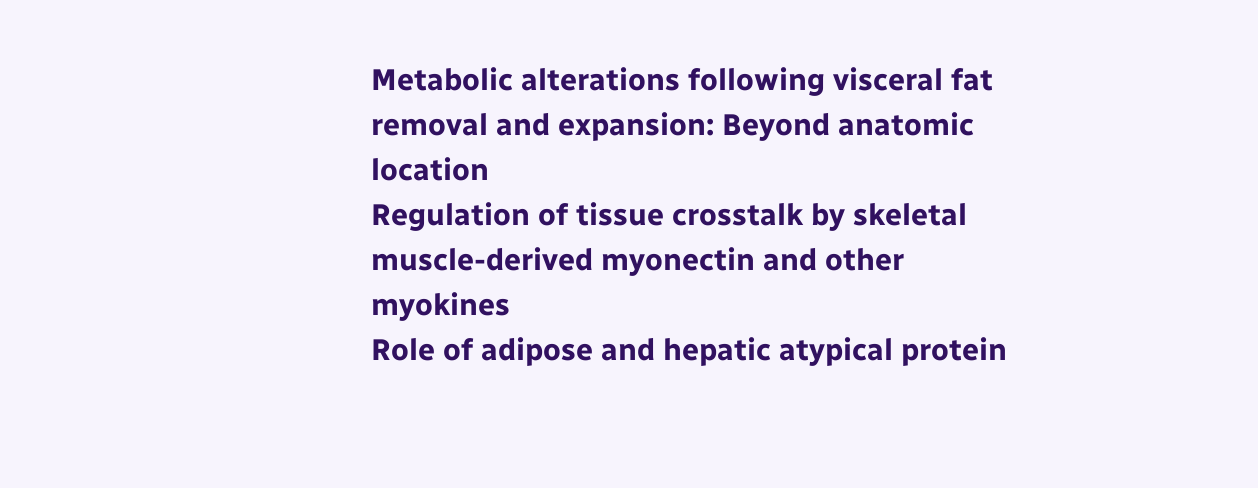Metabolic alterations following visceral fat removal and expansion: Beyond anatomic location
Regulation of tissue crosstalk by skeletal muscle-derived myonectin and other myokines
Role of adipose and hepatic atypical protein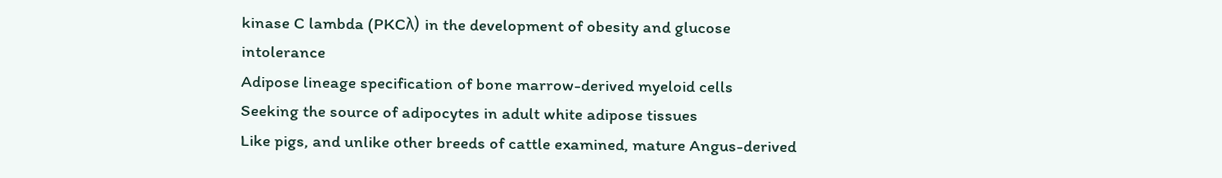kinase C lambda (PKCλ) in the development of obesity and glucose intolerance
Adipose lineage specification of bone marrow-derived myeloid cells
Seeking the source of adipocytes in adult white adipose tissues
Like pigs, and unlike other breeds of cattle examined, mature Angus-derived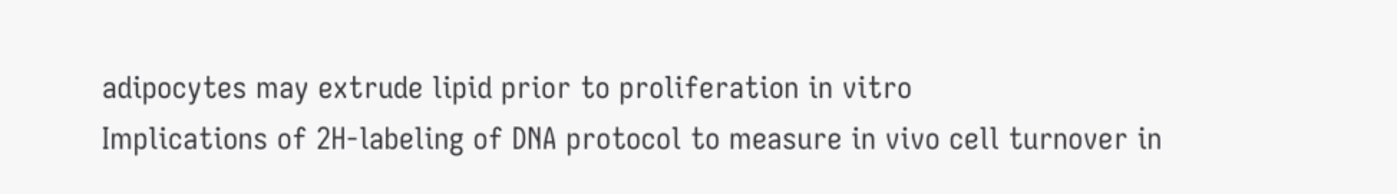adipocytes may extrude lipid prior to proliferation in vitro
Implications of 2H-labeling of DNA protocol to measure in vivo cell turnover in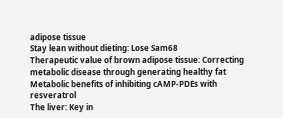adipose tissue
Stay lean without dieting: Lose Sam68
Therapeutic value of brown adipose tissue: Correcting metabolic disease through generating healthy fat
Metabolic benefits of inhibiting cAMP-PDEs with resveratrol
The liver: Key in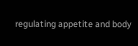regulating appetite and body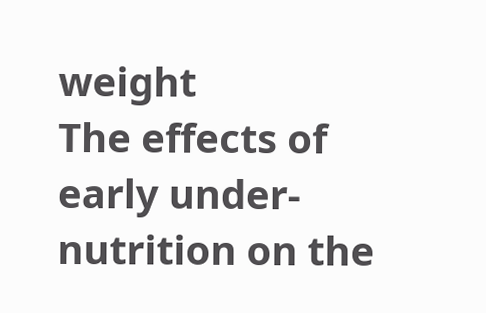weight
The effects of early under-nutrition on the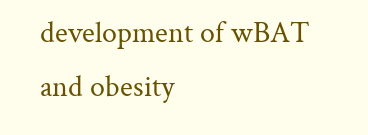development of wBAT and obesity